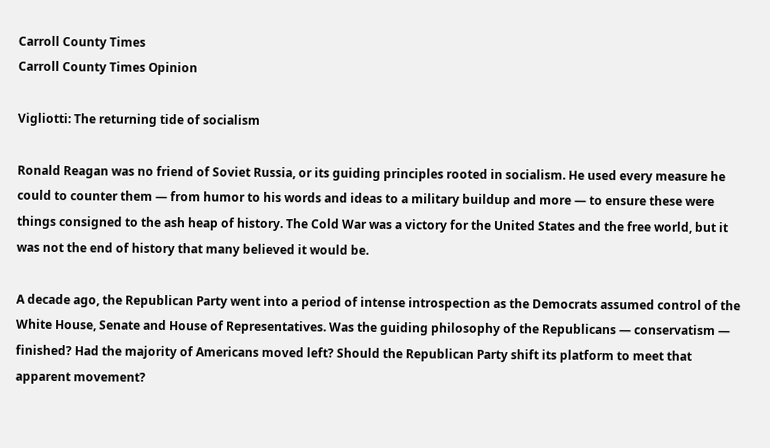Carroll County Times
Carroll County Times Opinion

Vigliotti: The returning tide of socialism

Ronald Reagan was no friend of Soviet Russia, or its guiding principles rooted in socialism. He used every measure he could to counter them — from humor to his words and ideas to a military buildup and more — to ensure these were things consigned to the ash heap of history. The Cold War was a victory for the United States and the free world, but it was not the end of history that many believed it would be.

A decade ago, the Republican Party went into a period of intense introspection as the Democrats assumed control of the White House, Senate and House of Representatives. Was the guiding philosophy of the Republicans — conservatism — finished? Had the majority of Americans moved left? Should the Republican Party shift its platform to meet that apparent movement?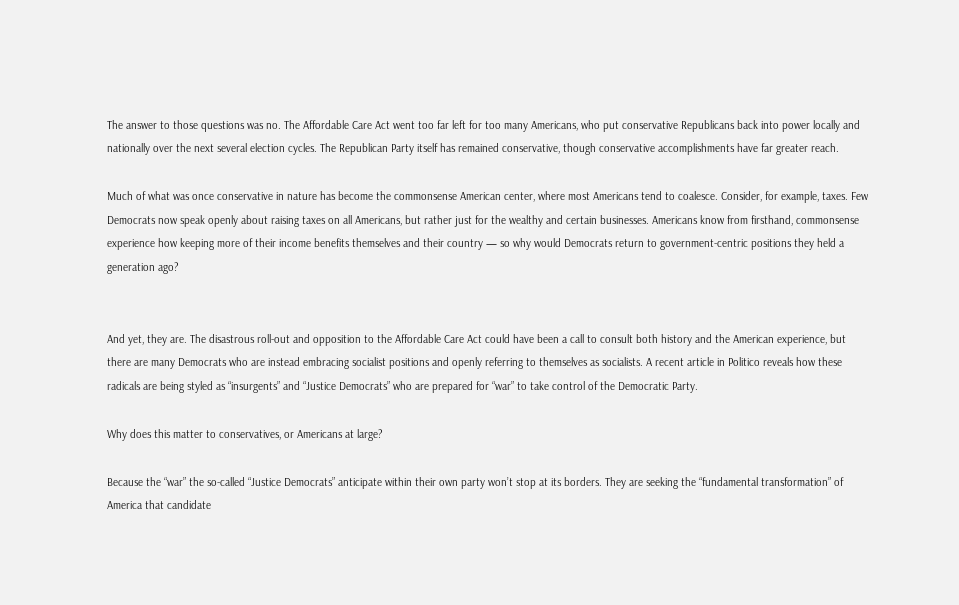The answer to those questions was no. The Affordable Care Act went too far left for too many Americans, who put conservative Republicans back into power locally and nationally over the next several election cycles. The Republican Party itself has remained conservative, though conservative accomplishments have far greater reach.

Much of what was once conservative in nature has become the commonsense American center, where most Americans tend to coalesce. Consider, for example, taxes. Few Democrats now speak openly about raising taxes on all Americans, but rather just for the wealthy and certain businesses. Americans know from firsthand, commonsense experience how keeping more of their income benefits themselves and their country — so why would Democrats return to government-centric positions they held a generation ago?


And yet, they are. The disastrous roll-out and opposition to the Affordable Care Act could have been a call to consult both history and the American experience, but there are many Democrats who are instead embracing socialist positions and openly referring to themselves as socialists. A recent article in Politico reveals how these radicals are being styled as “insurgents” and “Justice Democrats” who are prepared for “war” to take control of the Democratic Party.

Why does this matter to conservatives, or Americans at large?

Because the “war” the so-called “Justice Democrats” anticipate within their own party won’t stop at its borders. They are seeking the “fundamental transformation” of America that candidate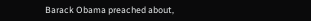Barack Obama preached about,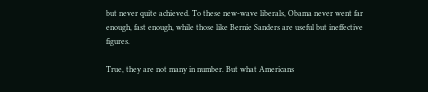but never quite achieved. To these new-wave liberals, Obama never went far enough, fast enough, while those like Bernie Sanders are useful but ineffective figures.

True, they are not many in number. But what Americans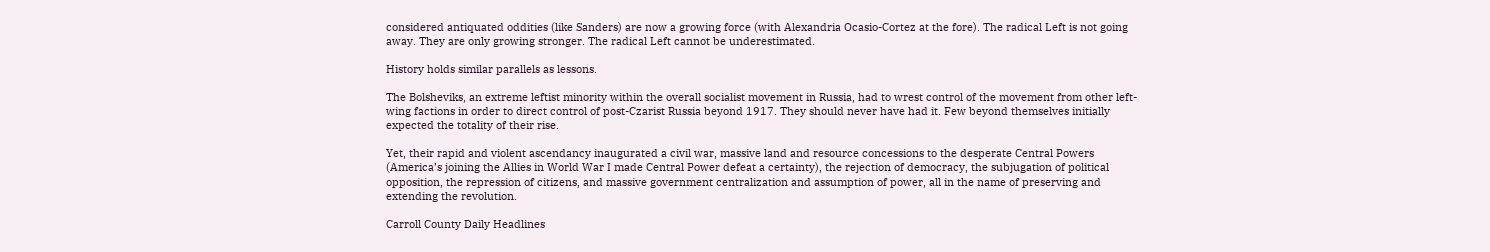considered antiquated oddities (like Sanders) are now a growing force (with Alexandria Ocasio-Cortez at the fore). The radical Left is not going away. They are only growing stronger. The radical Left cannot be underestimated.

History holds similar parallels as lessons.

The Bolsheviks, an extreme leftist minority within the overall socialist movement in Russia, had to wrest control of the movement from other left-wing factions in order to direct control of post-Czarist Russia beyond 1917. They should never have had it. Few beyond themselves initially expected the totality of their rise.

Yet, their rapid and violent ascendancy inaugurated a civil war, massive land and resource concessions to the desperate Central Powers (America’s joining the Allies in World War I made Central Power defeat a certainty), the rejection of democracy, the subjugation of political opposition, the repression of citizens, and massive government centralization and assumption of power, all in the name of preserving and extending the revolution.

Carroll County Daily Headlines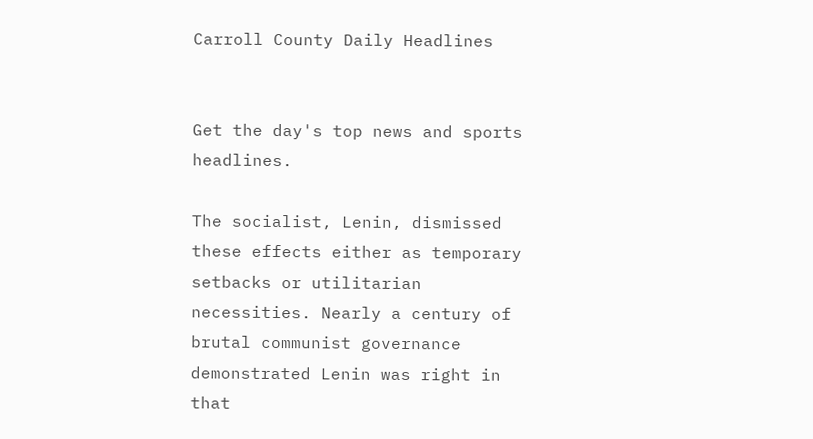Carroll County Daily Headlines


Get the day's top news and sports headlines.

The socialist, Lenin, dismissed these effects either as temporary setbacks or utilitarian necessities. Nearly a century of brutal communist governance demonstrated Lenin was right in that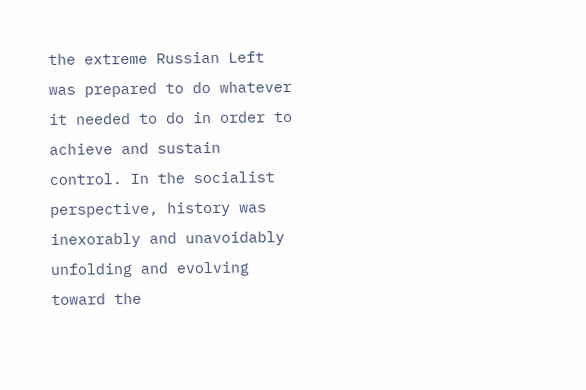the extreme Russian Left was prepared to do whatever it needed to do in order to achieve and sustain control. In the socialist perspective, history was inexorably and unavoidably unfolding and evolving toward the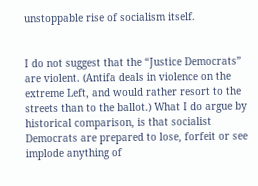unstoppable rise of socialism itself.


I do not suggest that the “Justice Democrats” are violent. (Antifa deals in violence on the extreme Left, and would rather resort to the streets than to the ballot.) What I do argue by historical comparison, is that socialist Democrats are prepared to lose, forfeit or see implode anything of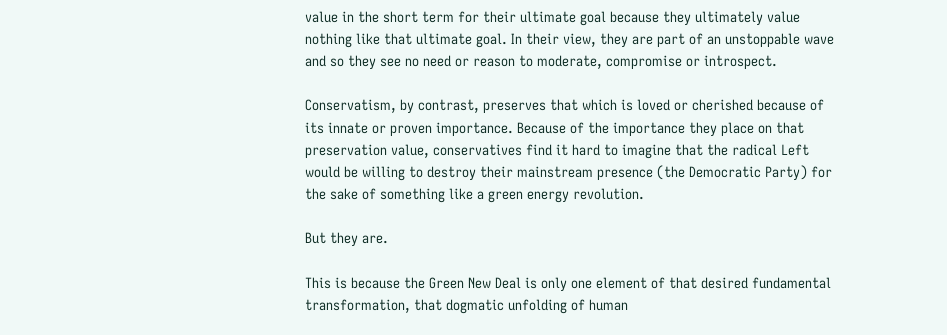value in the short term for their ultimate goal because they ultimately value nothing like that ultimate goal. In their view, they are part of an unstoppable wave and so they see no need or reason to moderate, compromise or introspect.

Conservatism, by contrast, preserves that which is loved or cherished because of its innate or proven importance. Because of the importance they place on that preservation value, conservatives find it hard to imagine that the radical Left would be willing to destroy their mainstream presence (the Democratic Party) for the sake of something like a green energy revolution.

But they are.

This is because the Green New Deal is only one element of that desired fundamental transformation, that dogmatic unfolding of human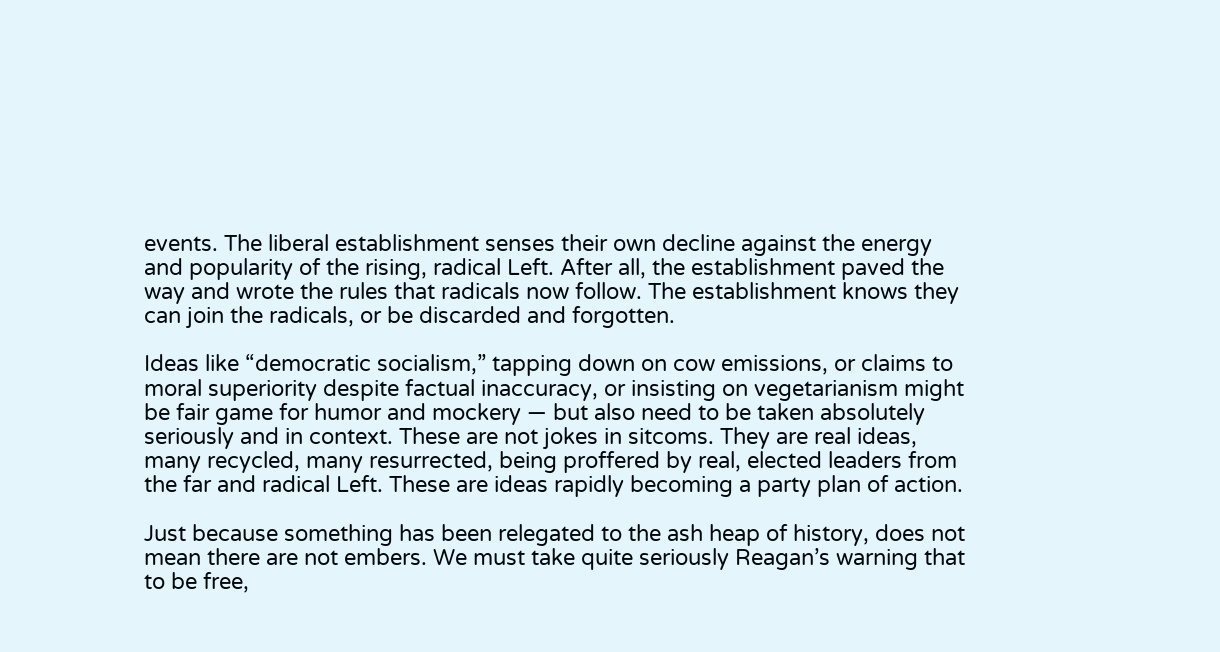events. The liberal establishment senses their own decline against the energy and popularity of the rising, radical Left. After all, the establishment paved the way and wrote the rules that radicals now follow. The establishment knows they can join the radicals, or be discarded and forgotten.

Ideas like “democratic socialism,” tapping down on cow emissions, or claims to moral superiority despite factual inaccuracy, or insisting on vegetarianism might be fair game for humor and mockery — but also need to be taken absolutely seriously and in context. These are not jokes in sitcoms. They are real ideas, many recycled, many resurrected, being proffered by real, elected leaders from the far and radical Left. These are ideas rapidly becoming a party plan of action.

Just because something has been relegated to the ash heap of history, does not mean there are not embers. We must take quite seriously Reagan’s warning that to be free,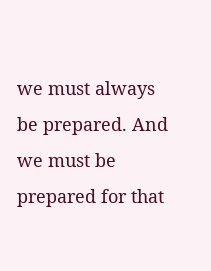we must always be prepared. And we must be prepared for that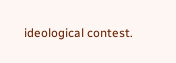ideological contest.